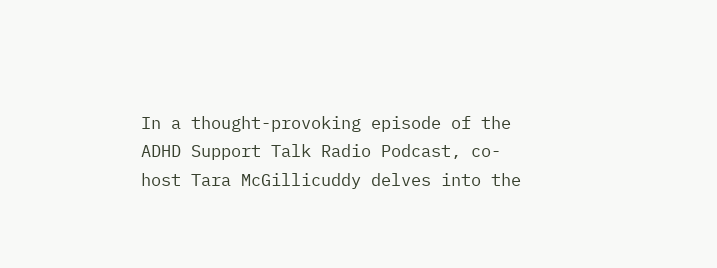In a thought-provoking episode of the ADHD Support Talk Radio Podcast, co-host Tara McGillicuddy delves into the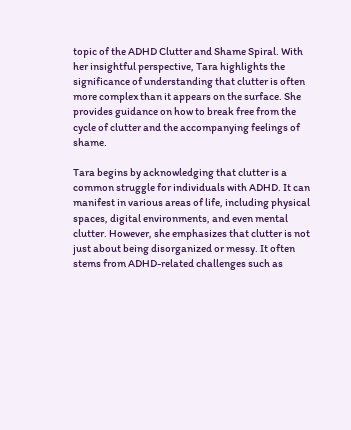topic of the ADHD Clutter and Shame Spiral. With her insightful perspective, Tara highlights the significance of understanding that clutter is often more complex than it appears on the surface. She provides guidance on how to break free from the cycle of clutter and the accompanying feelings of shame.

Tara begins by acknowledging that clutter is a common struggle for individuals with ADHD. It can manifest in various areas of life, including physical spaces, digital environments, and even mental clutter. However, she emphasizes that clutter is not just about being disorganized or messy. It often stems from ADHD-related challenges such as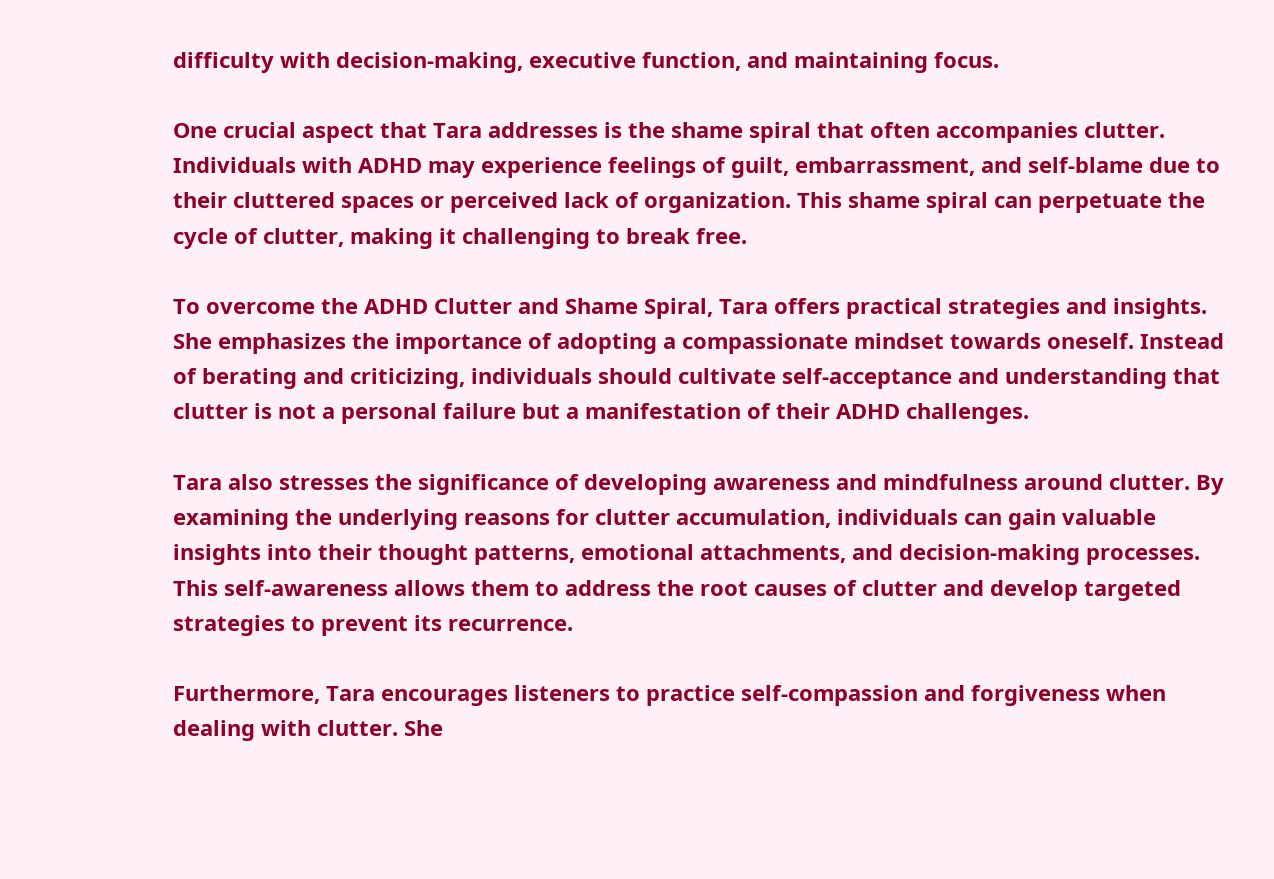difficulty with decision-making, executive function, and maintaining focus.

One crucial aspect that Tara addresses is the shame spiral that often accompanies clutter. Individuals with ADHD may experience feelings of guilt, embarrassment, and self-blame due to their cluttered spaces or perceived lack of organization. This shame spiral can perpetuate the cycle of clutter, making it challenging to break free.

To overcome the ADHD Clutter and Shame Spiral, Tara offers practical strategies and insights. She emphasizes the importance of adopting a compassionate mindset towards oneself. Instead of berating and criticizing, individuals should cultivate self-acceptance and understanding that clutter is not a personal failure but a manifestation of their ADHD challenges.

Tara also stresses the significance of developing awareness and mindfulness around clutter. By examining the underlying reasons for clutter accumulation, individuals can gain valuable insights into their thought patterns, emotional attachments, and decision-making processes. This self-awareness allows them to address the root causes of clutter and develop targeted strategies to prevent its recurrence.

Furthermore, Tara encourages listeners to practice self-compassion and forgiveness when dealing with clutter. She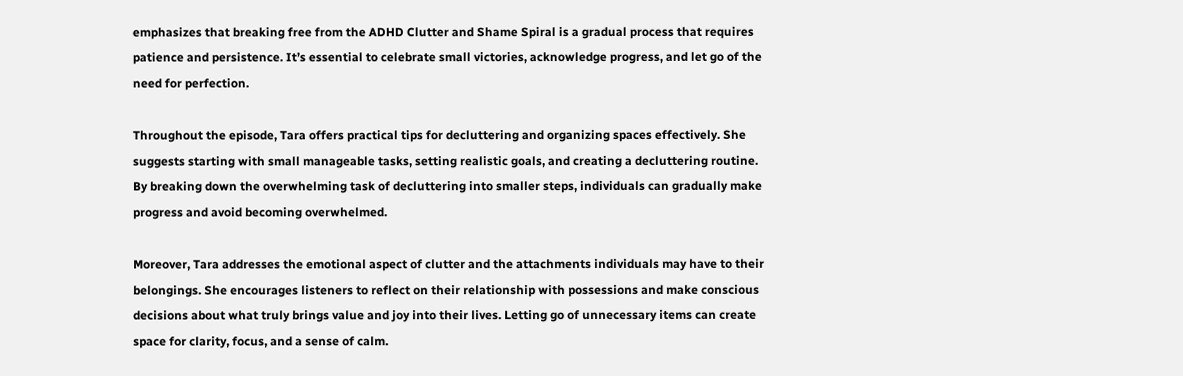emphasizes that breaking free from the ADHD Clutter and Shame Spiral is a gradual process that requires patience and persistence. It’s essential to celebrate small victories, acknowledge progress, and let go of the need for perfection.

Throughout the episode, Tara offers practical tips for decluttering and organizing spaces effectively. She suggests starting with small manageable tasks, setting realistic goals, and creating a decluttering routine. By breaking down the overwhelming task of decluttering into smaller steps, individuals can gradually make progress and avoid becoming overwhelmed.

Moreover, Tara addresses the emotional aspect of clutter and the attachments individuals may have to their belongings. She encourages listeners to reflect on their relationship with possessions and make conscious decisions about what truly brings value and joy into their lives. Letting go of unnecessary items can create space for clarity, focus, and a sense of calm.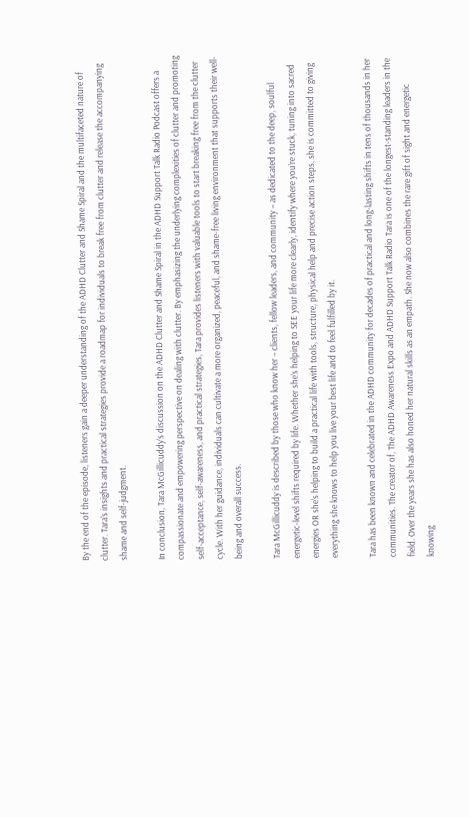By the end of the episode, listeners gain a deeper understanding of the ADHD Clutter and Shame Spiral and the multifaceted nature of clutter. Tara’s insights and practical strategies provide a roadmap for individuals to break free from clutter and release the accompanying shame and self-judgment.

In conclusion, Tara McGillicuddy’s discussion on the ADHD Clutter and Shame Spiral in the ADHD Support Talk Radio Podcast offers a compassionate and empowering perspective on dealing with clutter. By emphasizing the underlying complexities of clutter and promoting self-acceptance, self-awareness, and practical strategies, Tara provides listeners with valuable tools to start breaking free from the clutter cycle. With her guidance, individuals can cultivate a more organized, peaceful, and shame-free living environment that supports their well-being and overall success.

Tara McGillicuddy is described by those who know her – clients, fellow leaders, and community – as dedicated to the deep, soulful energetic-level shifts required by life. Whether she’s helping to SEE your life more clearly, identify where you’re stuck, tuning into sacred energies OR she’s helping to build a practical life with tools, structure, physical help and precise action steps, she is committed to giving everything she knows to help you live your best life and to feel fulfilled by it.

Tara has been known and celebrated in the ADHD community for decades of practical and long-lasting shifts in tens of thousands in her communities. The creator of, The ADHD Awareness Expo and ADHD Support Talk Radio Tara is one of the longest-standing leaders in the field. Over the years she has also honed her natural skills as an empath. She now also combines the rare gift of sight and energetic knowing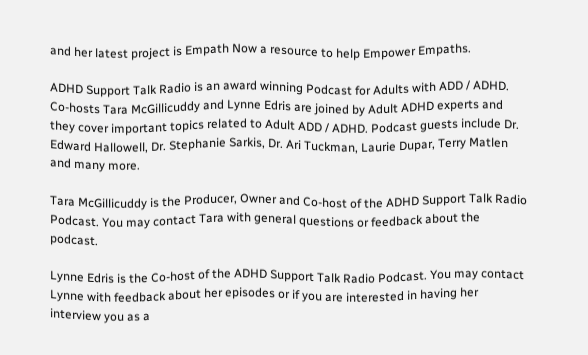and her latest project is Empath Now a resource to help Empower Empaths.

ADHD Support Talk Radio is an award winning Podcast for Adults with ADD / ADHD. Co-hosts Tara McGillicuddy and Lynne Edris are joined by Adult ADHD experts and they cover important topics related to Adult ADD / ADHD. Podcast guests include Dr. Edward Hallowell, Dr. Stephanie Sarkis, Dr. Ari Tuckman, Laurie Dupar, Terry Matlen and many more.

Tara McGillicuddy is the Producer, Owner and Co-host of the ADHD Support Talk Radio Podcast. You may contact Tara with general questions or feedback about the podcast.

Lynne Edris is the Co-host of the ADHD Support Talk Radio Podcast. You may contact Lynne with feedback about her episodes or if you are interested in having her interview you as a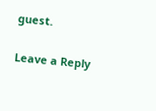guest.

Leave a Reply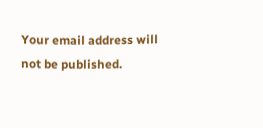Your email address will not be published.